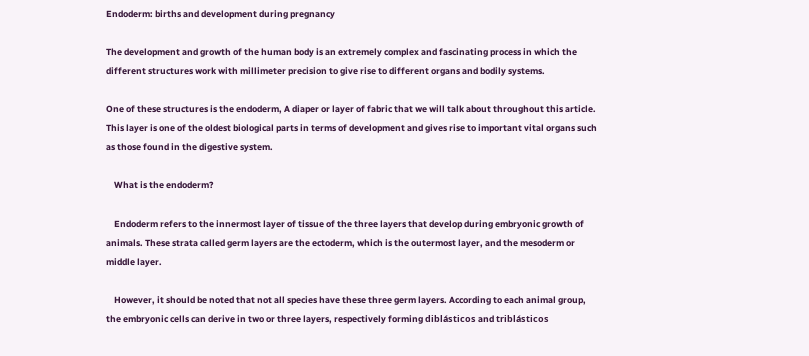Endoderm: births and development during pregnancy

The development and growth of the human body is an extremely complex and fascinating process in which the different structures work with millimeter precision to give rise to different organs and bodily systems.

One of these structures is the endoderm, A diaper or layer of fabric that we will talk about throughout this article. This layer is one of the oldest biological parts in terms of development and gives rise to important vital organs such as those found in the digestive system.

    What is the endoderm?

    Endoderm refers to the innermost layer of tissue of the three layers that develop during embryonic growth of animals. These strata called germ layers are the ectoderm, which is the outermost layer, and the mesoderm or middle layer.

    However, it should be noted that not all species have these three germ layers. According to each animal group, the embryonic cells can derive in two or three layers, respectively forming diblásticos and triblásticos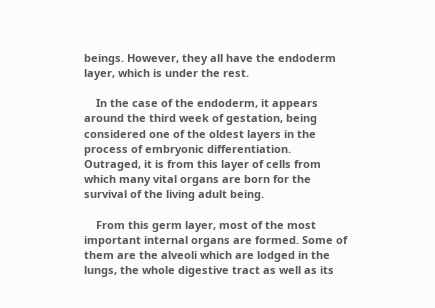beings. However, they all have the endoderm layer, which is under the rest.

    In the case of the endoderm, it appears around the third week of gestation, being considered one of the oldest layers in the process of embryonic differentiation. Outraged, it is from this layer of cells from which many vital organs are born for the survival of the living adult being.

    From this germ layer, most of the most important internal organs are formed. Some of them are the alveoli which are lodged in the lungs, the whole digestive tract as well as its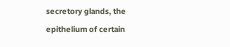secretory glands, the epithelium of certain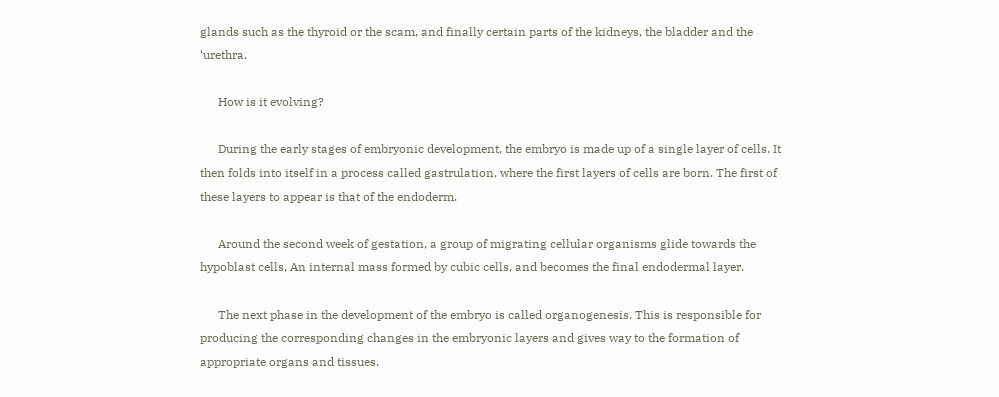glands such as the thyroid or the scam, and finally certain parts of the kidneys, the bladder and the ‘urethra.

      How is it evolving?

      During the early stages of embryonic development, the embryo is made up of a single layer of cells. It then folds into itself in a process called gastrulation, where the first layers of cells are born. The first of these layers to appear is that of the endoderm.

      Around the second week of gestation, a group of migrating cellular organisms glide towards the hypoblast cells, An internal mass formed by cubic cells, and becomes the final endodermal layer.

      The next phase in the development of the embryo is called organogenesis. This is responsible for producing the corresponding changes in the embryonic layers and gives way to the formation of appropriate organs and tissues.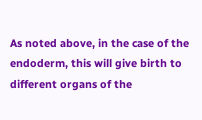As noted above, in the case of the endoderm, this will give birth to different organs of the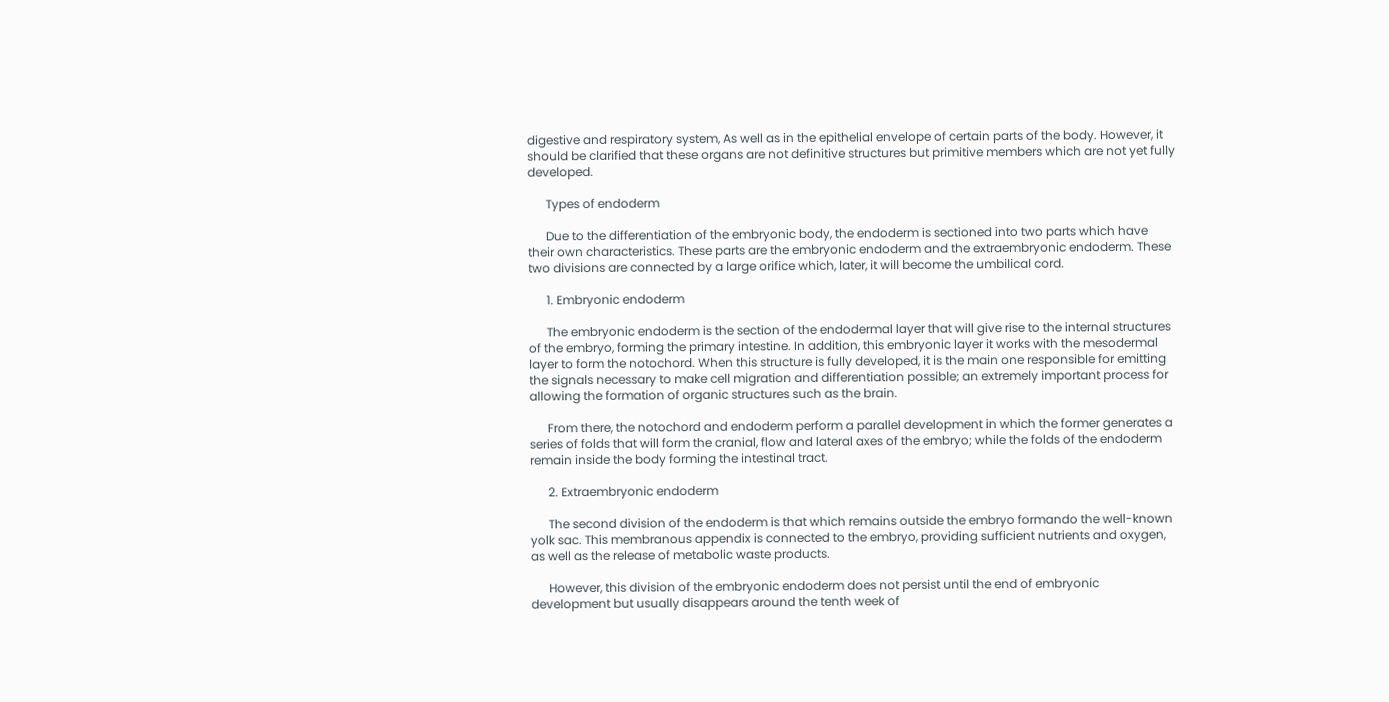digestive and respiratory system, As well as in the epithelial envelope of certain parts of the body. However, it should be clarified that these organs are not definitive structures but primitive members which are not yet fully developed.

      Types of endoderm

      Due to the differentiation of the embryonic body, the endoderm is sectioned into two parts which have their own characteristics. These parts are the embryonic endoderm and the extraembryonic endoderm. These two divisions are connected by a large orifice which, later, it will become the umbilical cord.

      1. Embryonic endoderm

      The embryonic endoderm is the section of the endodermal layer that will give rise to the internal structures of the embryo, forming the primary intestine. In addition, this embryonic layer it works with the mesodermal layer to form the notochord. When this structure is fully developed, it is the main one responsible for emitting the signals necessary to make cell migration and differentiation possible; an extremely important process for allowing the formation of organic structures such as the brain.

      From there, the notochord and endoderm perform a parallel development in which the former generates a series of folds that will form the cranial, flow and lateral axes of the embryo; while the folds of the endoderm remain inside the body forming the intestinal tract.

      2. Extraembryonic endoderm

      The second division of the endoderm is that which remains outside the embryo formando the well-known yolk sac. This membranous appendix is connected to the embryo, providing sufficient nutrients and oxygen, as well as the release of metabolic waste products.

      However, this division of the embryonic endoderm does not persist until the end of embryonic development but usually disappears around the tenth week of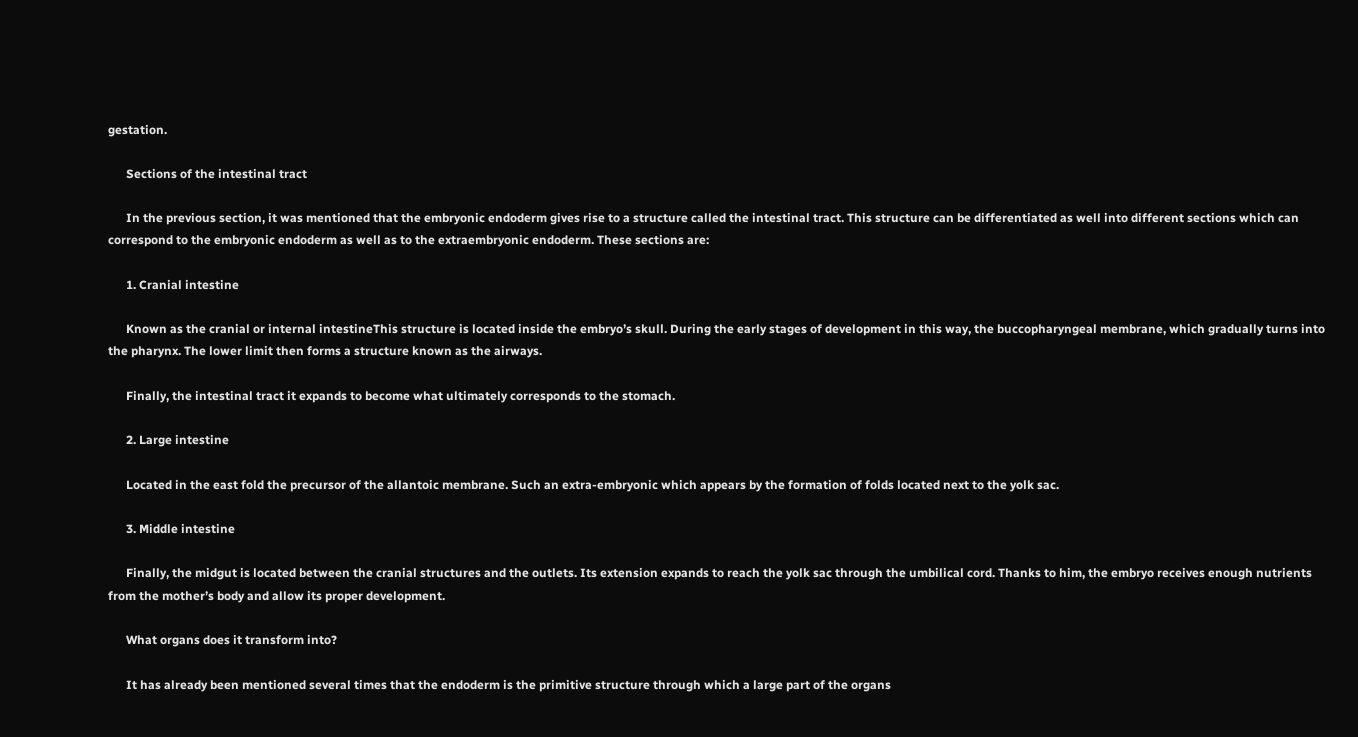gestation.

      Sections of the intestinal tract

      In the previous section, it was mentioned that the embryonic endoderm gives rise to a structure called the intestinal tract. This structure can be differentiated as well into different sections which can correspond to the embryonic endoderm as well as to the extraembryonic endoderm. These sections are:

      1. Cranial intestine

      Known as the cranial or internal intestineThis structure is located inside the embryo’s skull. During the early stages of development in this way, the buccopharyngeal membrane, which gradually turns into the pharynx. The lower limit then forms a structure known as the airways.

      Finally, the intestinal tract it expands to become what ultimately corresponds to the stomach.

      2. Large intestine

      Located in the east fold the precursor of the allantoic membrane. Such an extra-embryonic which appears by the formation of folds located next to the yolk sac.

      3. Middle intestine

      Finally, the midgut is located between the cranial structures and the outlets. Its extension expands to reach the yolk sac through the umbilical cord. Thanks to him, the embryo receives enough nutrients from the mother’s body and allow its proper development.

      What organs does it transform into?

      It has already been mentioned several times that the endoderm is the primitive structure through which a large part of the organs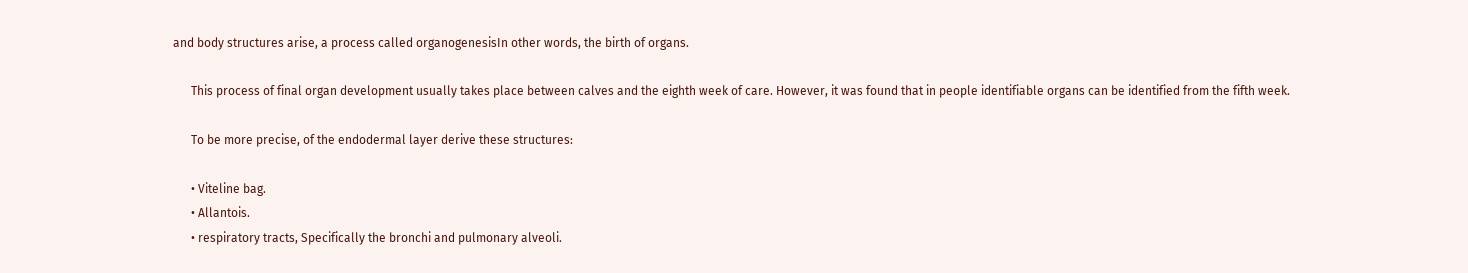and body structures arise, a process called organogenesisIn other words, the birth of organs.

      This process of final organ development usually takes place between calves and the eighth week of care. However, it was found that in people identifiable organs can be identified from the fifth week.

      To be more precise, of the endodermal layer derive these structures:

      • Viteline bag.
      • Allantois.
      • respiratory tracts, Specifically the bronchi and pulmonary alveoli.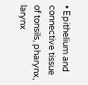• Epithelium and connective tissue of tonsils, pharynx, larynx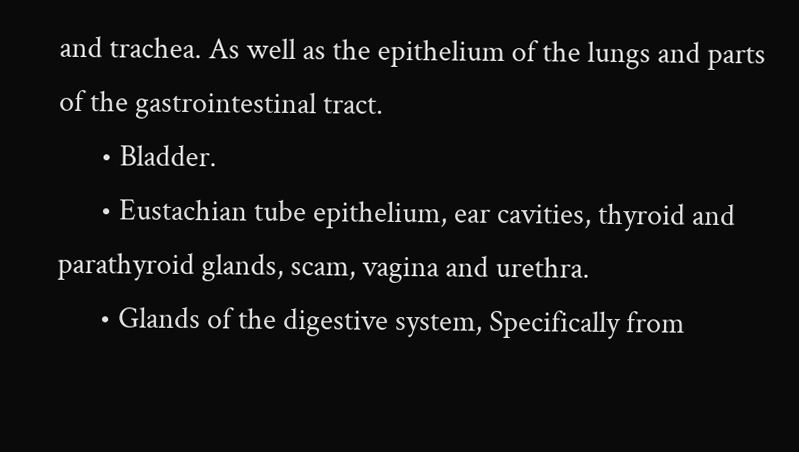and trachea. As well as the epithelium of the lungs and parts of the gastrointestinal tract.
      • Bladder.
      • Eustachian tube epithelium, ear cavities, thyroid and parathyroid glands, scam, vagina and urethra.
      • Glands of the digestive system, Specifically from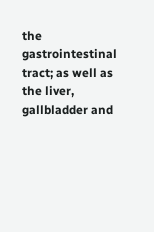the gastrointestinal tract; as well as the liver, gallbladder and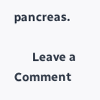pancreas.

      Leave a Comment